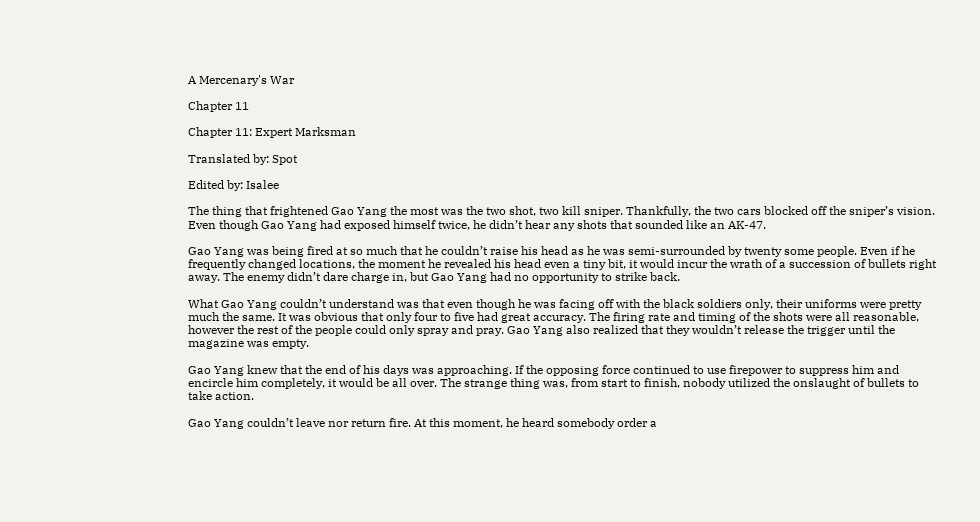A Mercenary's War

Chapter 11

Chapter 11: Expert Marksman

Translated by: Spot

Edited by: Isalee

The thing that frightened Gao Yang the most was the two shot, two kill sniper. Thankfully, the two cars blocked off the sniper’s vision. Even though Gao Yang had exposed himself twice, he didn’t hear any shots that sounded like an AK-47.

Gao Yang was being fired at so much that he couldn’t raise his head as he was semi-surrounded by twenty some people. Even if he frequently changed locations, the moment he revealed his head even a tiny bit, it would incur the wrath of a succession of bullets right away. The enemy didn’t dare charge in, but Gao Yang had no opportunity to strike back.

What Gao Yang couldn’t understand was that even though he was facing off with the black soldiers only, their uniforms were pretty much the same. It was obvious that only four to five had great accuracy. The firing rate and timing of the shots were all reasonable, however the rest of the people could only spray and pray. Gao Yang also realized that they wouldn’t release the trigger until the magazine was empty.

Gao Yang knew that the end of his days was approaching. If the opposing force continued to use firepower to suppress him and encircle him completely, it would be all over. The strange thing was, from start to finish, nobody utilized the onslaught of bullets to take action.

Gao Yang couldn’t leave nor return fire. At this moment, he heard somebody order a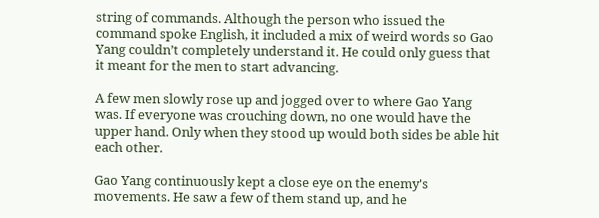string of commands. Although the person who issued the command spoke English, it included a mix of weird words so Gao Yang couldn’t completely understand it. He could only guess that it meant for the men to start advancing.

A few men slowly rose up and jogged over to where Gao Yang was. If everyone was crouching down, no one would have the upper hand. Only when they stood up would both sides be able hit each other.

Gao Yang continuously kept a close eye on the enemy's movements. He saw a few of them stand up, and he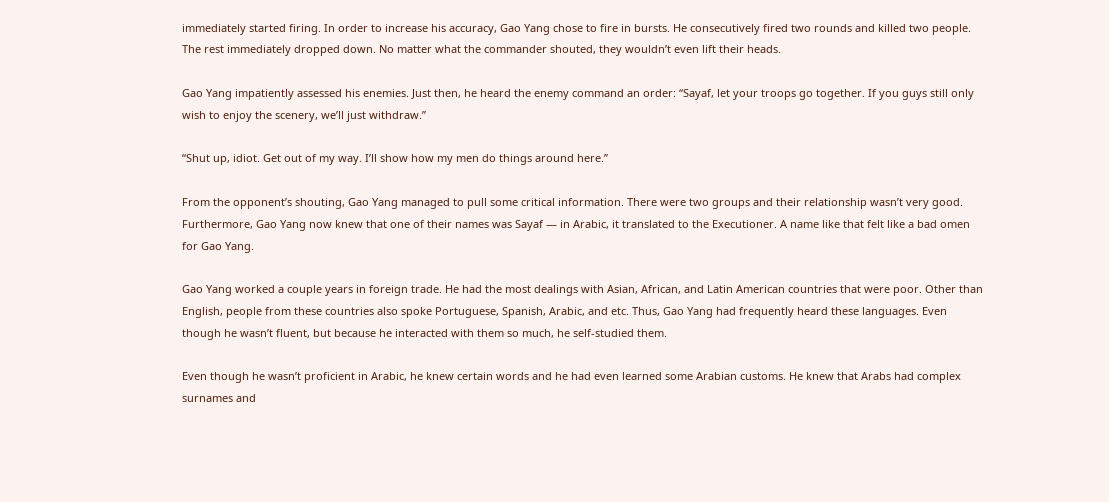immediately started firing. In order to increase his accuracy, Gao Yang chose to fire in bursts. He consecutively fired two rounds and killed two people. The rest immediately dropped down. No matter what the commander shouted, they wouldn’t even lift their heads.

Gao Yang impatiently assessed his enemies. Just then, he heard the enemy command an order: “Sayaf, let your troops go together. If you guys still only wish to enjoy the scenery, we’ll just withdraw.”

“Shut up, idiot. Get out of my way. I’ll show how my men do things around here.”

From the opponent’s shouting, Gao Yang managed to pull some critical information. There were two groups and their relationship wasn’t very good. Furthermore, Gao Yang now knew that one of their names was Sayaf — in Arabic, it translated to the Executioner. A name like that felt like a bad omen for Gao Yang.

Gao Yang worked a couple years in foreign trade. He had the most dealings with Asian, African, and Latin American countries that were poor. Other than English, people from these countries also spoke Portuguese, Spanish, Arabic, and etc. Thus, Gao Yang had frequently heard these languages. Even though he wasn’t fluent, but because he interacted with them so much, he self-studied them.

Even though he wasn’t proficient in Arabic, he knew certain words and he had even learned some Arabian customs. He knew that Arabs had complex surnames and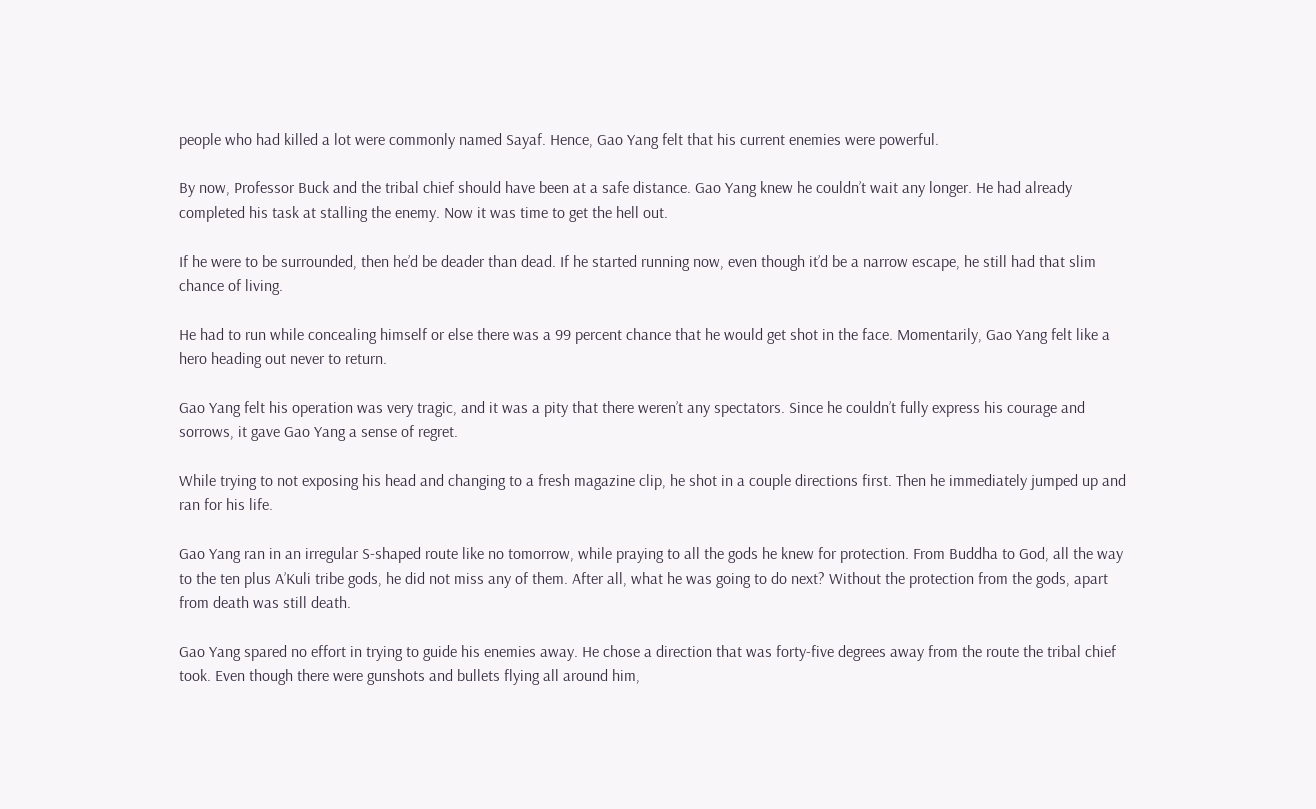people who had killed a lot were commonly named Sayaf. Hence, Gao Yang felt that his current enemies were powerful.

By now, Professor Buck and the tribal chief should have been at a safe distance. Gao Yang knew he couldn’t wait any longer. He had already completed his task at stalling the enemy. Now it was time to get the hell out.

If he were to be surrounded, then he’d be deader than dead. If he started running now, even though it’d be a narrow escape, he still had that slim chance of living.

He had to run while concealing himself or else there was a 99 percent chance that he would get shot in the face. Momentarily, Gao Yang felt like a hero heading out never to return.

Gao Yang felt his operation was very tragic, and it was a pity that there weren’t any spectators. Since he couldn’t fully express his courage and sorrows, it gave Gao Yang a sense of regret.

While trying to not exposing his head and changing to a fresh magazine clip, he shot in a couple directions first. Then he immediately jumped up and ran for his life.

Gao Yang ran in an irregular S-shaped route like no tomorrow, while praying to all the gods he knew for protection. From Buddha to God, all the way to the ten plus A’Kuli tribe gods, he did not miss any of them. After all, what he was going to do next? Without the protection from the gods, apart from death was still death.

Gao Yang spared no effort in trying to guide his enemies away. He chose a direction that was forty-five degrees away from the route the tribal chief took. Even though there were gunshots and bullets flying all around him,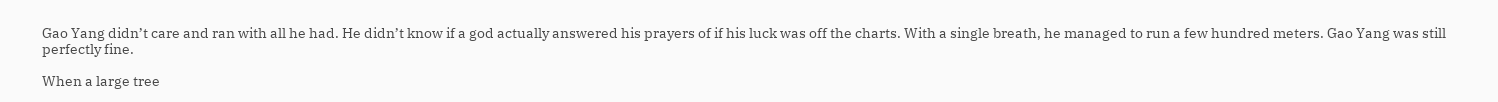Gao Yang didn’t care and ran with all he had. He didn’t know if a god actually answered his prayers of if his luck was off the charts. With a single breath, he managed to run a few hundred meters. Gao Yang was still perfectly fine.

When a large tree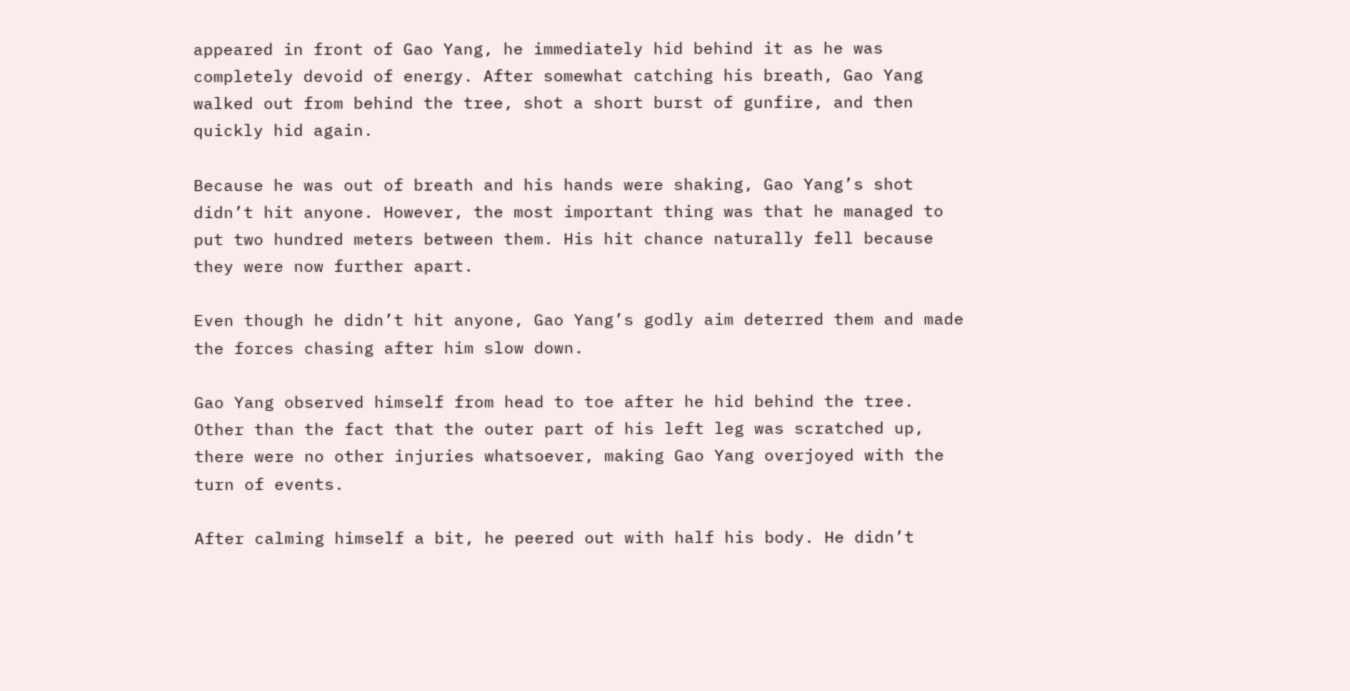appeared in front of Gao Yang, he immediately hid behind it as he was completely devoid of energy. After somewhat catching his breath, Gao Yang walked out from behind the tree, shot a short burst of gunfire, and then quickly hid again.

Because he was out of breath and his hands were shaking, Gao Yang’s shot didn’t hit anyone. However, the most important thing was that he managed to put two hundred meters between them. His hit chance naturally fell because they were now further apart.

Even though he didn’t hit anyone, Gao Yang’s godly aim deterred them and made the forces chasing after him slow down.

Gao Yang observed himself from head to toe after he hid behind the tree. Other than the fact that the outer part of his left leg was scratched up, there were no other injuries whatsoever, making Gao Yang overjoyed with the turn of events.

After calming himself a bit, he peered out with half his body. He didn’t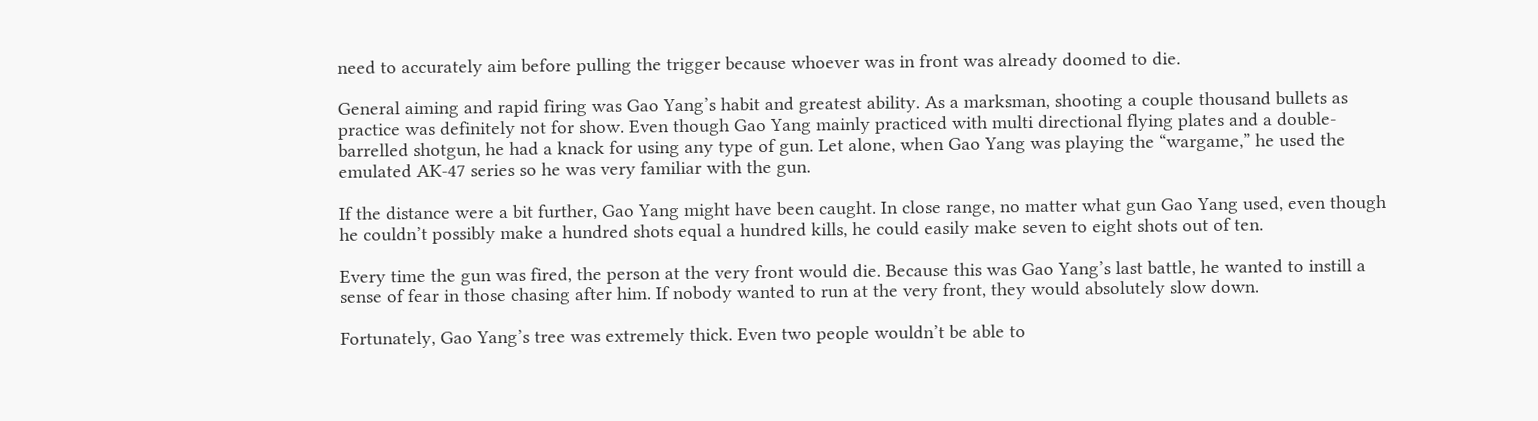need to accurately aim before pulling the trigger because whoever was in front was already doomed to die.

General aiming and rapid firing was Gao Yang’s habit and greatest ability. As a marksman, shooting a couple thousand bullets as practice was definitely not for show. Even though Gao Yang mainly practiced with multi directional flying plates and a double-barrelled shotgun, he had a knack for using any type of gun. Let alone, when Gao Yang was playing the “wargame,” he used the emulated AK-47 series so he was very familiar with the gun.

If the distance were a bit further, Gao Yang might have been caught. In close range, no matter what gun Gao Yang used, even though he couldn’t possibly make a hundred shots equal a hundred kills, he could easily make seven to eight shots out of ten.

Every time the gun was fired, the person at the very front would die. Because this was Gao Yang’s last battle, he wanted to instill a sense of fear in those chasing after him. If nobody wanted to run at the very front, they would absolutely slow down.

Fortunately, Gao Yang’s tree was extremely thick. Even two people wouldn’t be able to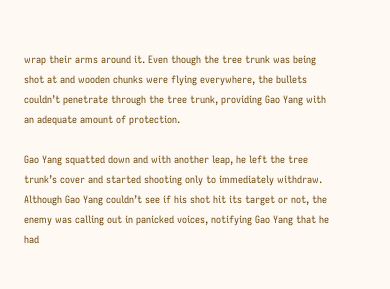wrap their arms around it. Even though the tree trunk was being shot at and wooden chunks were flying everywhere, the bullets couldn’t penetrate through the tree trunk, providing Gao Yang with an adequate amount of protection.

Gao Yang squatted down and with another leap, he left the tree trunk’s cover and started shooting only to immediately withdraw. Although Gao Yang couldn’t see if his shot hit its target or not, the enemy was calling out in panicked voices, notifying Gao Yang that he had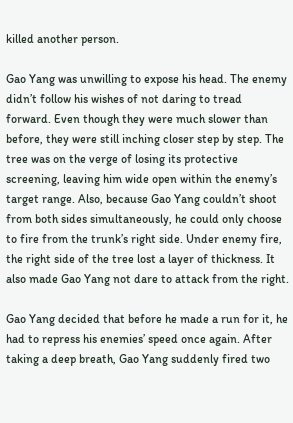killed another person.

Gao Yang was unwilling to expose his head. The enemy didn’t follow his wishes of not daring to tread forward. Even though they were much slower than before, they were still inching closer step by step. The tree was on the verge of losing its protective screening, leaving him wide open within the enemy’s target range. Also, because Gao Yang couldn’t shoot from both sides simultaneously, he could only choose to fire from the trunk’s right side. Under enemy fire, the right side of the tree lost a layer of thickness. It also made Gao Yang not dare to attack from the right.

Gao Yang decided that before he made a run for it, he had to repress his enemies’ speed once again. After taking a deep breath, Gao Yang suddenly fired two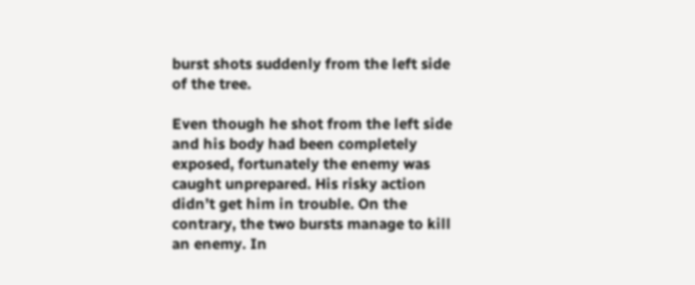burst shots suddenly from the left side of the tree.

Even though he shot from the left side and his body had been completely exposed, fortunately the enemy was caught unprepared. His risky action didn’t get him in trouble. On the contrary, the two bursts manage to kill an enemy. In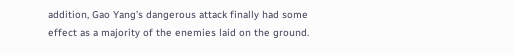addition, Gao Yang’s dangerous attack finally had some effect as a majority of the enemies laid on the ground.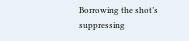Borrowing the shot’s suppressing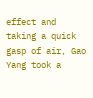effect and taking a quick gasp of air, Gao Yang took a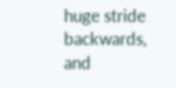huge stride backwards, and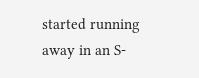started running away in an S-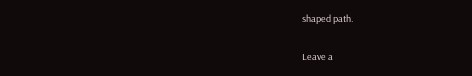shaped path.

Leave a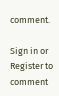comment.

Sign in or Register to comment